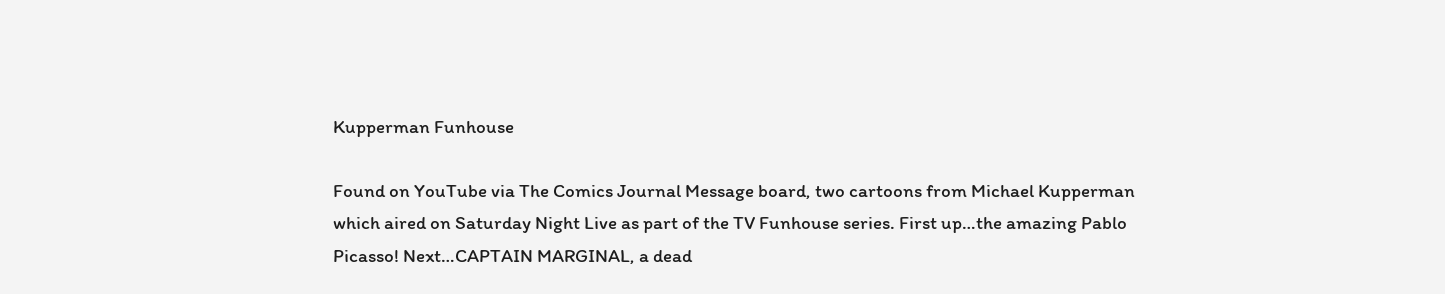Kupperman Funhouse

Found on YouTube via The Comics Journal Message board, two cartoons from Michael Kupperman which aired on Saturday Night Live as part of the TV Funhouse series. First up…the amazing Pablo Picasso! Next…CAPTAIN MARGINAL, a dead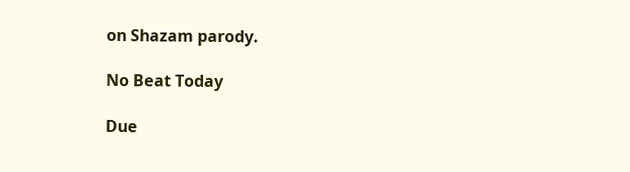on Shazam parody.

No Beat Today

Due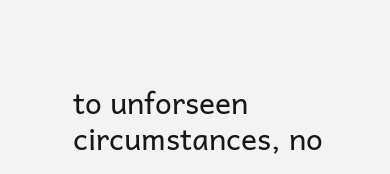to unforseen circumstances, no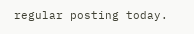regular posting today.